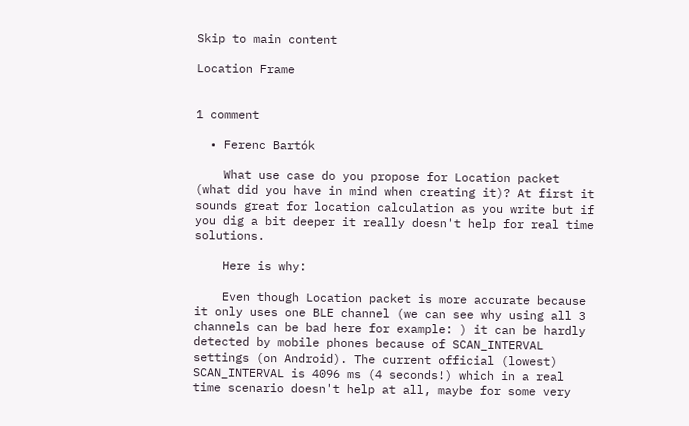Skip to main content

Location Frame


1 comment

  • Ferenc Bartók

    What use case do you propose for Location packet (what did you have in mind when creating it)? At first it sounds great for location calculation as you write but if you dig a bit deeper it really doesn't help for real time solutions.

    Here is why:

    Even though Location packet is more accurate because it only uses one BLE channel (we can see why using all 3 channels can be bad here for example: ) it can be hardly detected by mobile phones because of SCAN_INTERVAL settings (on Android). The current official (lowest) SCAN_INTERVAL is 4096 ms (4 seconds!) which in a real time scenario doesn't help at all, maybe for some very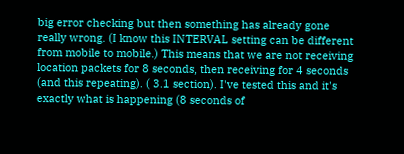big error checking but then something has already gone really wrong. (I know this INTERVAL setting can be different from mobile to mobile.) This means that we are not receiving location packets for 8 seconds, then receiving for 4 seconds (and this repeating). ( 3.1 section). I've tested this and it's exactly what is happening (8 seconds of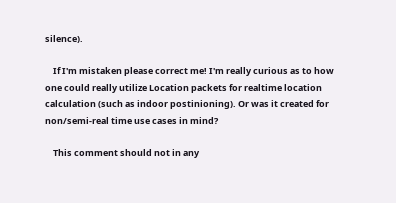silence).

    If I'm mistaken please correct me! I'm really curious as to how one could really utilize Location packets for realtime location calculation (such as indoor postinioning). Or was it created for non/semi-real time use cases in mind?

    This comment should not in any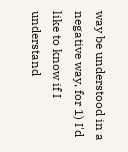way be understood in a negative way, for 1) I'd like to know if I understand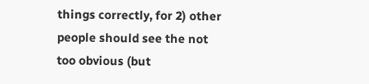things correctly, for 2) other people should see the not too obvious (but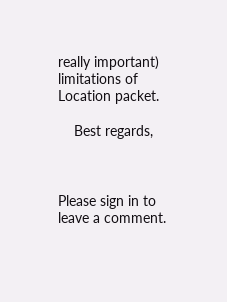really important) limitations of Location packet.

    Best regards,



Please sign in to leave a comment.